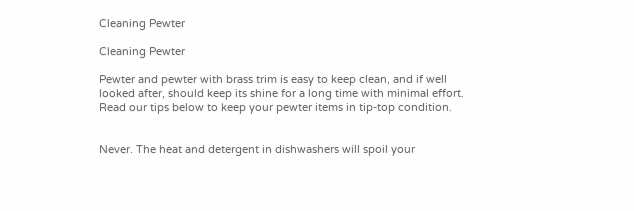Cleaning Pewter

Cleaning Pewter

Pewter and pewter with brass trim is easy to keep clean, and if well looked after, should keep its shine for a long time with minimal effort. Read our tips below to keep your pewter items in tip-top condition.


Never. The heat and detergent in dishwashers will spoil your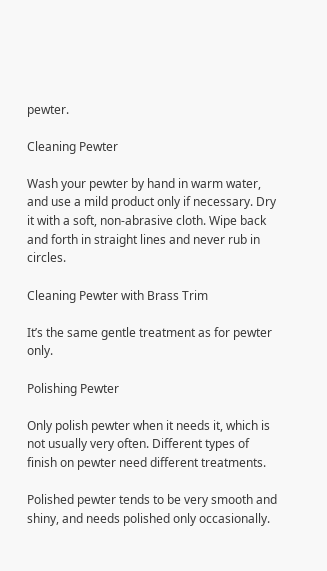pewter.

Cleaning Pewter

Wash your pewter by hand in warm water, and use a mild product only if necessary. Dry it with a soft, non-abrasive cloth. Wipe back and forth in straight lines and never rub in circles.

Cleaning Pewter with Brass Trim

It’s the same gentle treatment as for pewter only.

Polishing Pewter

Only polish pewter when it needs it, which is not usually very often. Different types of finish on pewter need different treatments.

Polished pewter tends to be very smooth and shiny, and needs polished only occasionally.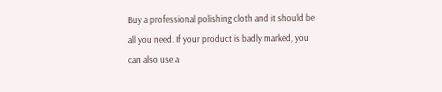Buy a professional polishing cloth and it should be all you need. If your product is badly marked, you can also use a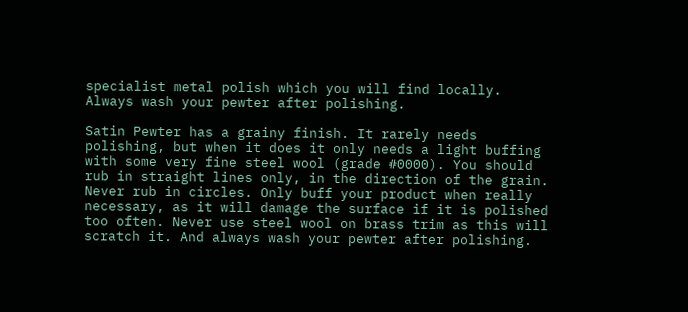specialist metal polish which you will find locally. Always wash your pewter after polishing.

Satin Pewter has a grainy finish. It rarely needs polishing, but when it does it only needs a light buffing with some very fine steel wool (grade #0000). You should rub in straight lines only, in the direction of the grain. Never rub in circles. Only buff your product when really necessary, as it will damage the surface if it is polished too often. Never use steel wool on brass trim as this will scratch it. And always wash your pewter after polishing.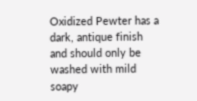Oxidized Pewter has a dark, antique finish and should only be washed with mild soapy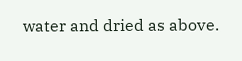water and dried as above.